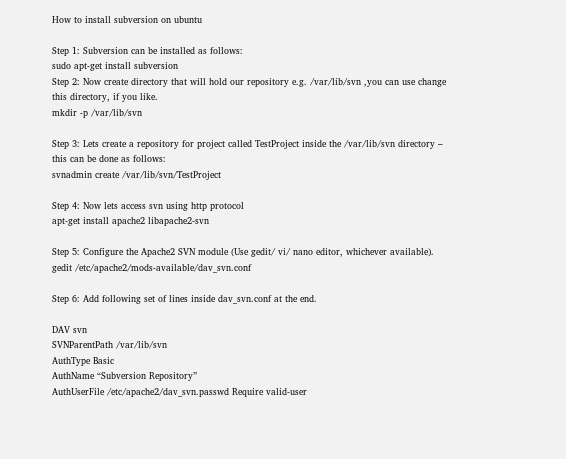How to install subversion on ubuntu

Step 1: Subversion can be installed as follows:
sudo apt-get install subversion
Step 2: Now create directory that will hold our repository e.g. /var/lib/svn ,you can use change this directory, if you like.
mkdir -p /var/lib/svn

Step 3: Lets create a repository for project called TestProject inside the /var/lib/svn directory – this can be done as follows:
svnadmin create /var/lib/svn/TestProject

Step 4: Now lets access svn using http protocol
apt-get install apache2 libapache2-svn

Step 5: Configure the Apache2 SVN module (Use gedit/ vi/ nano editor, whichever available).
gedit /etc/apache2/mods-available/dav_svn.conf

Step 6: Add following set of lines inside dav_svn.conf at the end.

DAV svn
SVNParentPath /var/lib/svn
AuthType Basic
AuthName “Subversion Repository”
AuthUserFile /etc/apache2/dav_svn.passwd Require valid-user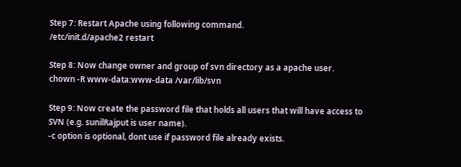Step 7: Restart Apache using following command.
/etc/init.d/apache2 restart

Step 8: Now change owner and group of svn directory as a apache user.
chown -R www-data:www-data /var/lib/svn

Step 9: Now create the password file that holds all users that will have access to SVN (e.g. sunilRajput is user name).
-c option is optional, dont use if password file already exists.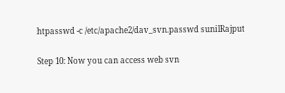htpasswd -c /etc/apache2/dav_svn.passwd sunilRajput

Step 10: Now you can access web svn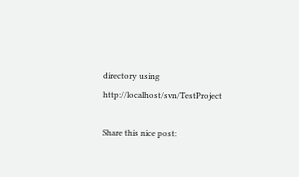directory using http://localhost/svn/TestProject

Share this nice post: